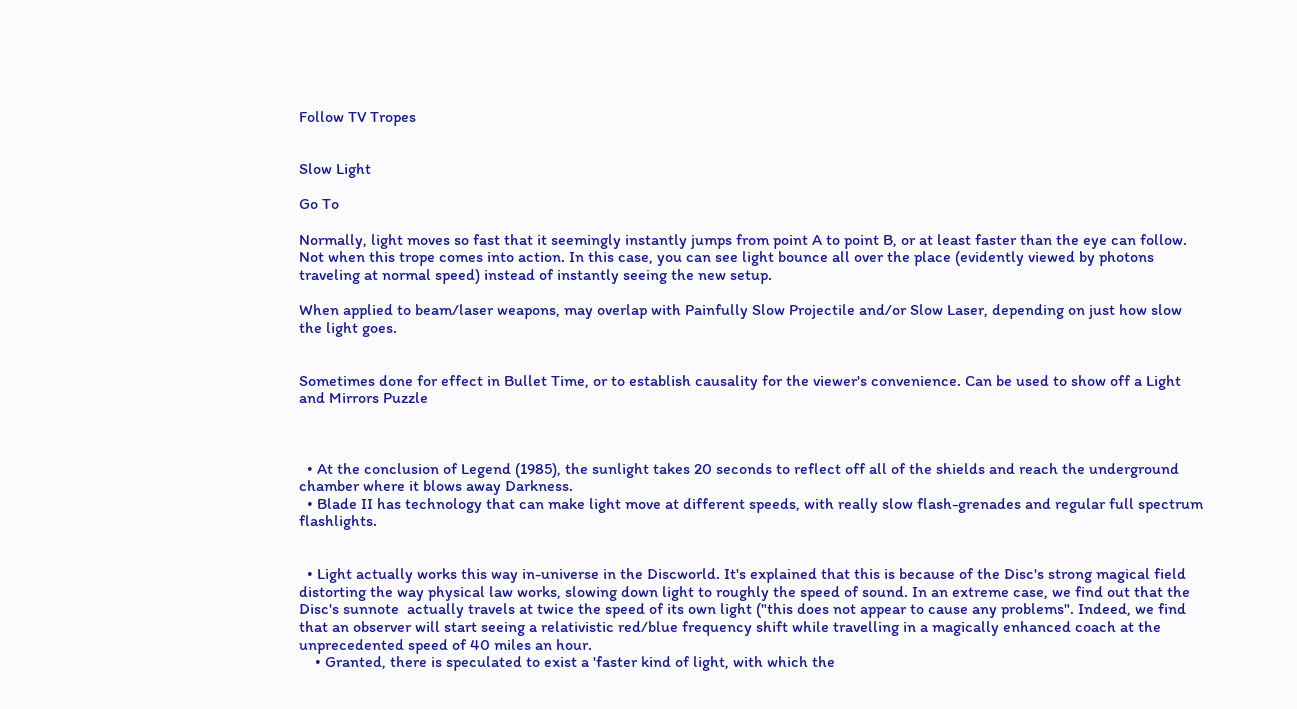Follow TV Tropes


Slow Light

Go To

Normally, light moves so fast that it seemingly instantly jumps from point A to point B, or at least faster than the eye can follow. Not when this trope comes into action. In this case, you can see light bounce all over the place (evidently viewed by photons traveling at normal speed) instead of instantly seeing the new setup.

When applied to beam/laser weapons, may overlap with Painfully Slow Projectile and/or Slow Laser, depending on just how slow the light goes.


Sometimes done for effect in Bullet Time, or to establish causality for the viewer's convenience. Can be used to show off a Light and Mirrors Puzzle



  • At the conclusion of Legend (1985), the sunlight takes 20 seconds to reflect off all of the shields and reach the underground chamber where it blows away Darkness.
  • Blade II has technology that can make light move at different speeds, with really slow flash-grenades and regular full spectrum flashlights.


  • Light actually works this way in-universe in the Discworld. It's explained that this is because of the Disc's strong magical field distorting the way physical law works, slowing down light to roughly the speed of sound. In an extreme case, we find out that the Disc's sunnote  actually travels at twice the speed of its own light ("this does not appear to cause any problems". Indeed, we find that an observer will start seeing a relativistic red/blue frequency shift while travelling in a magically enhanced coach at the unprecedented speed of 40 miles an hour.
    • Granted, there is speculated to exist a 'faster kind of light, with which the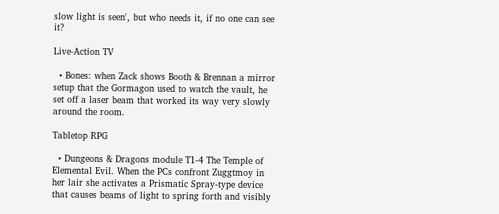slow light is seen', but who needs it, if no one can see it?

Live-Action TV

  • Bones: when Zack shows Booth & Brennan a mirror setup that the Gormagon used to watch the vault, he set off a laser beam that worked its way very slowly around the room.

Tabletop RPG

  • Dungeons & Dragons module T1-4 The Temple of Elemental Evil. When the PCs confront Zuggtmoy in her lair she activates a Prismatic Spray-type device that causes beams of light to spring forth and visibly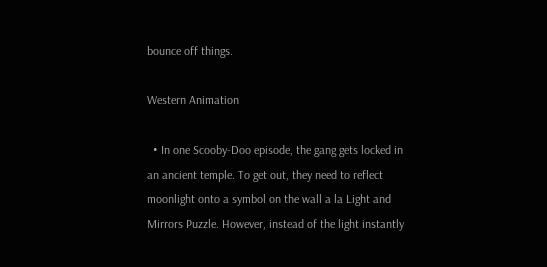bounce off things.

Western Animation

  • In one Scooby-Doo episode, the gang gets locked in an ancient temple. To get out, they need to reflect moonlight onto a symbol on the wall a la Light and Mirrors Puzzle. However, instead of the light instantly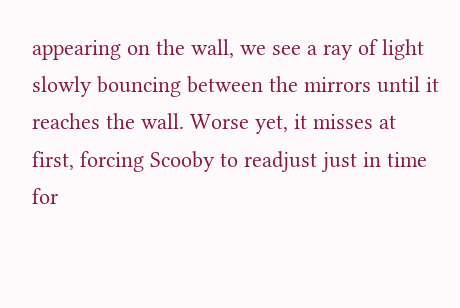appearing on the wall, we see a ray of light slowly bouncing between the mirrors until it reaches the wall. Worse yet, it misses at first, forcing Scooby to readjust just in time for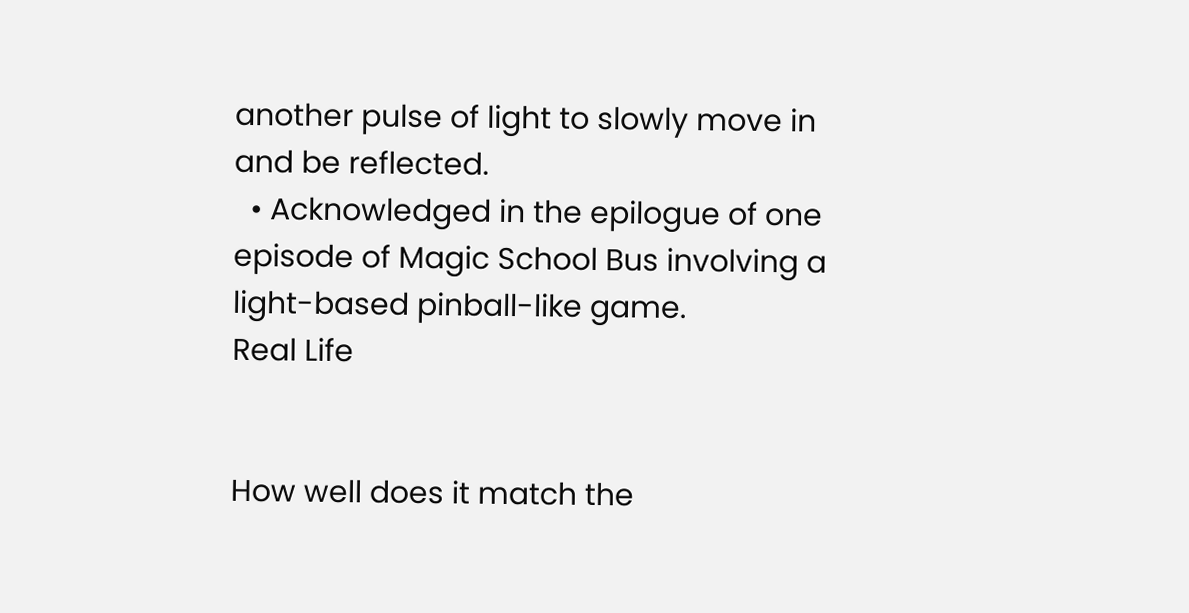another pulse of light to slowly move in and be reflected.
  • Acknowledged in the epilogue of one episode of Magic School Bus involving a light-based pinball-like game.
Real Life


How well does it match the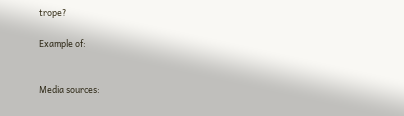trope?

Example of:


Media sources: